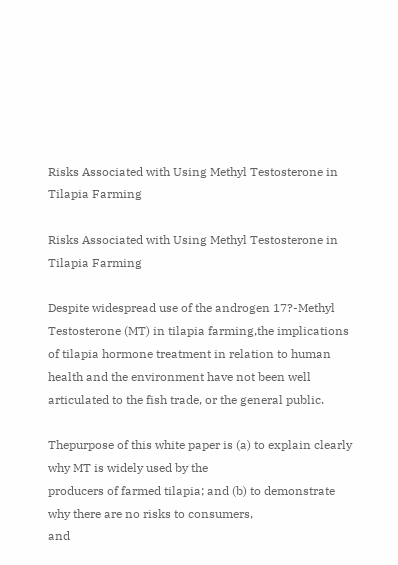Risks Associated with Using Methyl Testosterone in Tilapia Farming

Risks Associated with Using Methyl Testosterone in Tilapia Farming

Despite widespread use of the androgen 17?-Methyl Testosterone (MT) in tilapia farming,the implications of tilapia hormone treatment in relation to human health and the environment have not been well articulated to the fish trade, or the general public.

Thepurpose of this white paper is (a) to explain clearly why MT is widely used by the
producers of farmed tilapia; and (b) to demonstrate why there are no risks to consumers,
and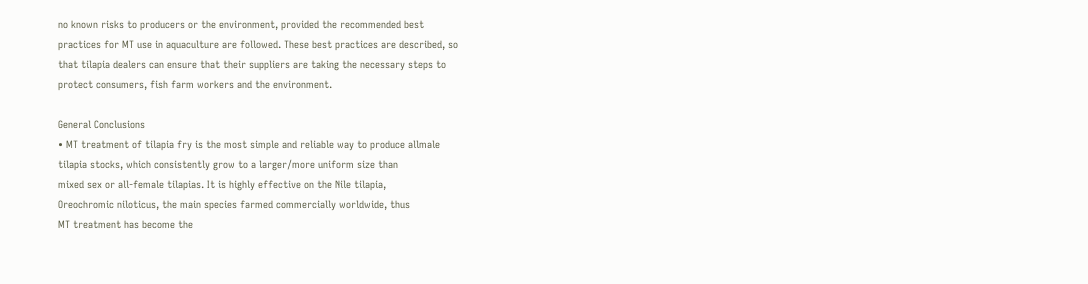no known risks to producers or the environment, provided the recommended best
practices for MT use in aquaculture are followed. These best practices are described, so
that tilapia dealers can ensure that their suppliers are taking the necessary steps to
protect consumers, fish farm workers and the environment.

General Conclusions
• MT treatment of tilapia fry is the most simple and reliable way to produce allmale
tilapia stocks, which consistently grow to a larger/more uniform size than
mixed sex or all-female tilapias. It is highly effective on the Nile tilapia,
Oreochromic niloticus, the main species farmed commercially worldwide, thus
MT treatment has become the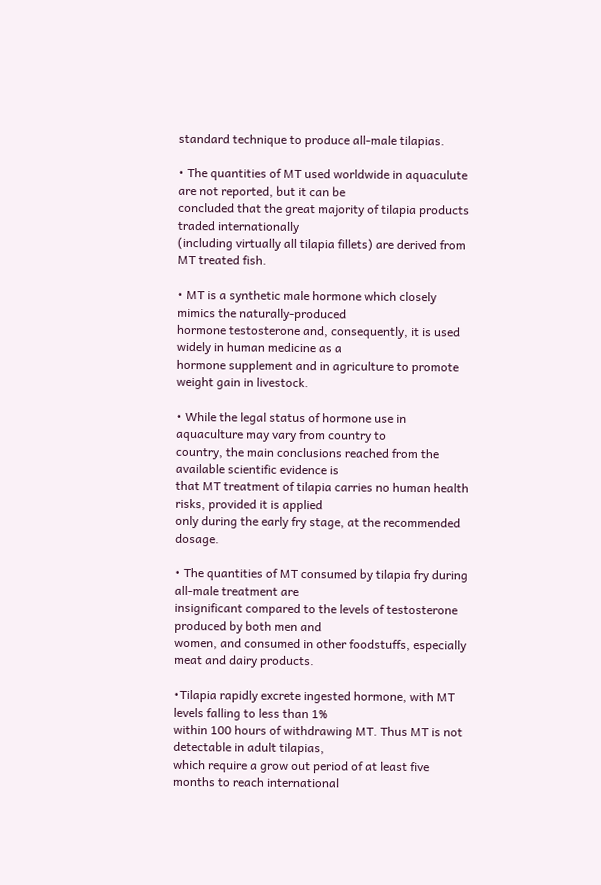standard technique to produce all-male tilapias.

• The quantities of MT used worldwide in aquaculute are not reported, but it can be
concluded that the great majority of tilapia products traded internationally
(including virtually all tilapia fillets) are derived from MT treated fish.

• MT is a synthetic male hormone which closely mimics the naturally-produced
hormone testosterone and, consequently, it is used widely in human medicine as a
hormone supplement and in agriculture to promote weight gain in livestock.

• While the legal status of hormone use in aquaculture may vary from country to
country, the main conclusions reached from the available scientific evidence is
that MT treatment of tilapia carries no human health risks, provided it is applied
only during the early fry stage, at the recommended dosage.

• The quantities of MT consumed by tilapia fry during all-male treatment are
insignificant compared to the levels of testosterone produced by both men and
women, and consumed in other foodstuffs, especially meat and dairy products.

•Tilapia rapidly excrete ingested hormone, with MT levels falling to less than 1%
within 100 hours of withdrawing MT. Thus MT is not detectable in adult tilapias,
which require a grow out period of at least five months to reach international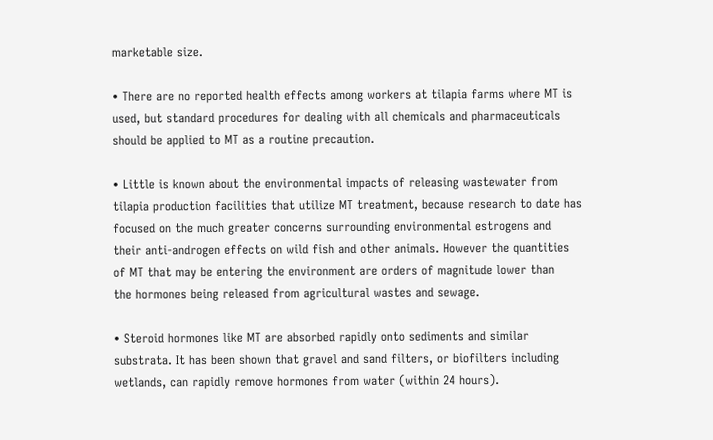marketable size.

• There are no reported health effects among workers at tilapia farms where MT is
used, but standard procedures for dealing with all chemicals and pharmaceuticals
should be applied to MT as a routine precaution.

• Little is known about the environmental impacts of releasing wastewater from
tilapia production facilities that utilize MT treatment, because research to date has
focused on the much greater concerns surrounding environmental estrogens and
their anti-androgen effects on wild fish and other animals. However the quantities
of MT that may be entering the environment are orders of magnitude lower than
the hormones being released from agricultural wastes and sewage.

• Steroid hormones like MT are absorbed rapidly onto sediments and similar
substrata. It has been shown that gravel and sand filters, or biofilters including
wetlands, can rapidly remove hormones from water (within 24 hours).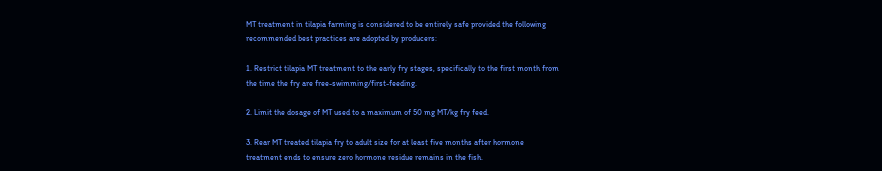MT treatment in tilapia farming is considered to be entirely safe provided the following
recommended best practices are adopted by producers:

1. Restrict tilapia MT treatment to the early fry stages, specifically to the first month from
the time the fry are free-swimming/first-feeding.

2. Limit the dosage of MT used to a maximum of 50 mg MT/kg fry feed.

3. Rear MT treated tilapia fry to adult size for at least five months after hormone
treatment ends to ensure zero hormone residue remains in the fish.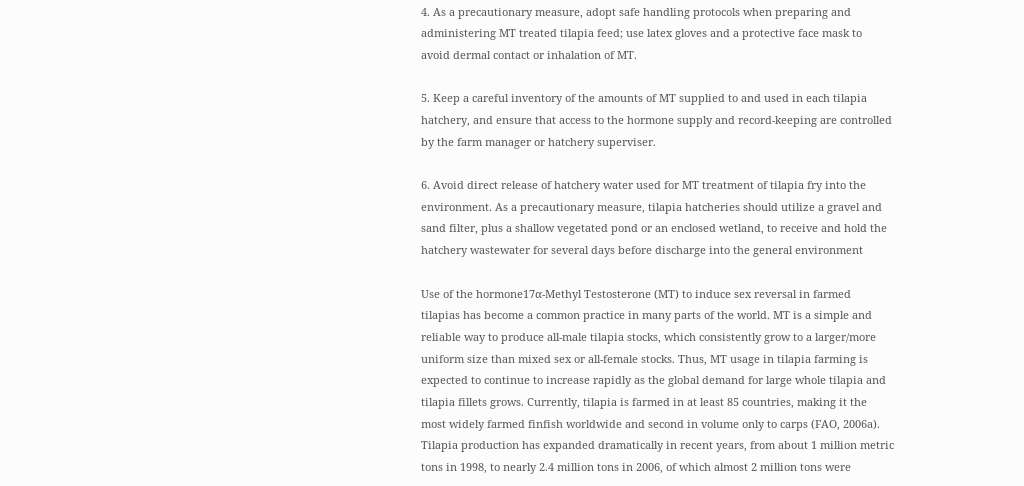4. As a precautionary measure, adopt safe handling protocols when preparing and
administering MT treated tilapia feed; use latex gloves and a protective face mask to
avoid dermal contact or inhalation of MT.

5. Keep a careful inventory of the amounts of MT supplied to and used in each tilapia
hatchery, and ensure that access to the hormone supply and record-keeping are controlled
by the farm manager or hatchery superviser.

6. Avoid direct release of hatchery water used for MT treatment of tilapia fry into the
environment. As a precautionary measure, tilapia hatcheries should utilize a gravel and
sand filter, plus a shallow vegetated pond or an enclosed wetland, to receive and hold the
hatchery wastewater for several days before discharge into the general environment

Use of the hormone17α-Methyl Testosterone (MT) to induce sex reversal in farmed
tilapias has become a common practice in many parts of the world. MT is a simple and
reliable way to produce all-male tilapia stocks, which consistently grow to a larger/more
uniform size than mixed sex or all-female stocks. Thus, MT usage in tilapia farming is
expected to continue to increase rapidly as the global demand for large whole tilapia and
tilapia fillets grows. Currently, tilapia is farmed in at least 85 countries, making it the
most widely farmed finfish worldwide and second in volume only to carps (FAO, 2006a).
Tilapia production has expanded dramatically in recent years, from about 1 million metric
tons in 1998, to nearly 2.4 million tons in 2006, of which almost 2 million tons were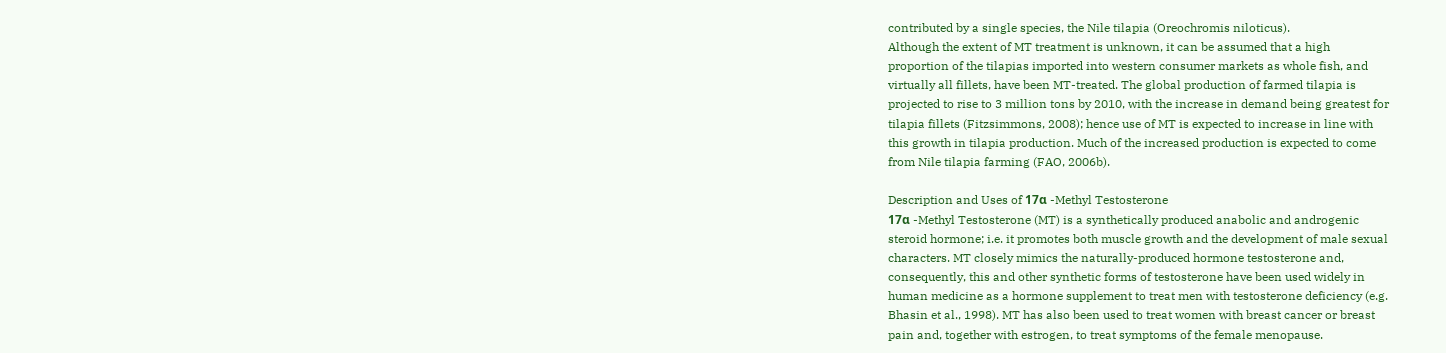contributed by a single species, the Nile tilapia (Oreochromis niloticus).
Although the extent of MT treatment is unknown, it can be assumed that a high
proportion of the tilapias imported into western consumer markets as whole fish, and
virtually all fillets, have been MT-treated. The global production of farmed tilapia is
projected to rise to 3 million tons by 2010, with the increase in demand being greatest for
tilapia fillets (Fitzsimmons, 2008); hence use of MT is expected to increase in line with
this growth in tilapia production. Much of the increased production is expected to come
from Nile tilapia farming (FAO, 2006b).

Description and Uses of 17α -Methyl Testosterone
17α -Methyl Testosterone (MT) is a synthetically produced anabolic and androgenic
steroid hormone; i.e. it promotes both muscle growth and the development of male sexual
characters. MT closely mimics the naturally-produced hormone testosterone and,
consequently, this and other synthetic forms of testosterone have been used widely in
human medicine as a hormone supplement to treat men with testosterone deficiency (e.g.
Bhasin et al., 1998). MT has also been used to treat women with breast cancer or breast
pain and, together with estrogen, to treat symptoms of the female menopause.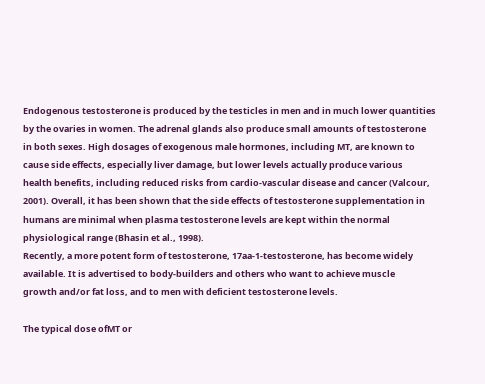Endogenous testosterone is produced by the testicles in men and in much lower quantities
by the ovaries in women. The adrenal glands also produce small amounts of testosterone
in both sexes. High dosages of exogenous male hormones, including MT, are known to
cause side effects, especially liver damage, but lower levels actually produce various
health benefits, including reduced risks from cardio-vascular disease and cancer (Valcour,
2001). Overall, it has been shown that the side effects of testosterone supplementation in
humans are minimal when plasma testosterone levels are kept within the normal
physiological range (Bhasin et al., 1998).
Recently, a more potent form of testosterone, 17aa-1-testosterone, has become widely
available. It is advertised to body-builders and others who want to achieve muscle
growth and/or fat loss, and to men with deficient testosterone levels.

The typical dose ofMT or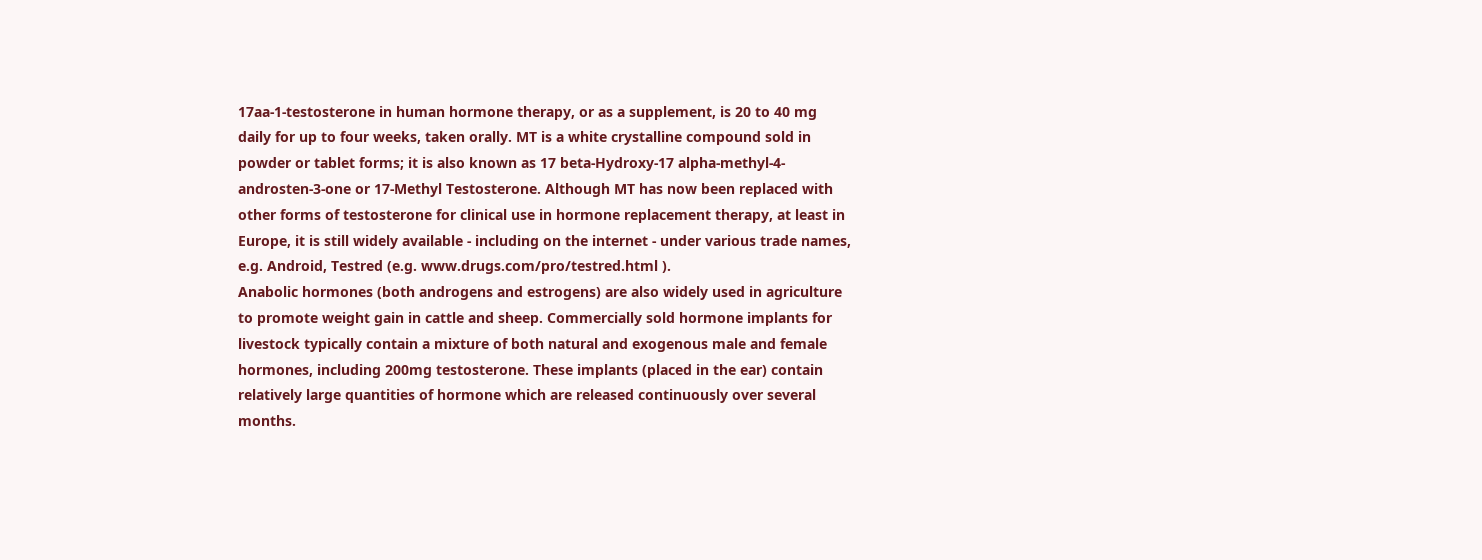17aa-1-testosterone in human hormone therapy, or as a supplement, is 20 to 40 mg
daily for up to four weeks, taken orally. MT is a white crystalline compound sold in
powder or tablet forms; it is also known as 17 beta-Hydroxy-17 alpha-methyl-4-
androsten-3-one or 17-Methyl Testosterone. Although MT has now been replaced with
other forms of testosterone for clinical use in hormone replacement therapy, at least in
Europe, it is still widely available - including on the internet - under various trade names,
e.g. Android, Testred (e.g. www.drugs.com/pro/testred.html ).
Anabolic hormones (both androgens and estrogens) are also widely used in agriculture
to promote weight gain in cattle and sheep. Commercially sold hormone implants for
livestock typically contain a mixture of both natural and exogenous male and female
hormones, including 200mg testosterone. These implants (placed in the ear) contain
relatively large quantities of hormone which are released continuously over several
months.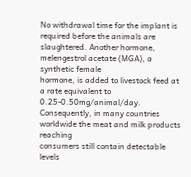No withdrawal time for the implant is required before the animals are
slaughtered. Another hormone, melengestrol acetate (MGA), a synthetic female
hormone, is added to livestock feed at a rate equivalent to 0.25-0.50mg/animal/day.
Consequently, in many countries worldwide the meat and milk products reaching
consumers still contain detectable levels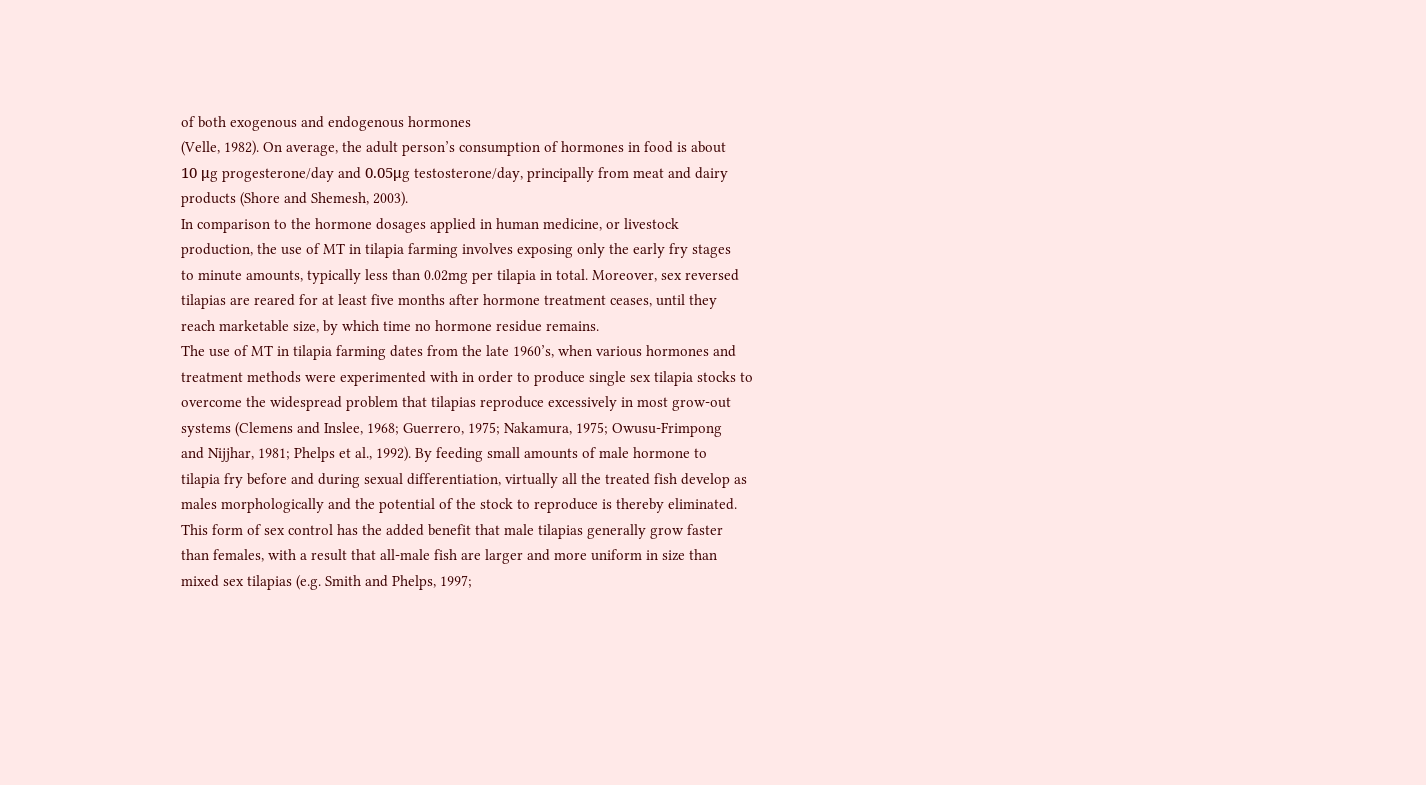of both exogenous and endogenous hormones
(Velle, 1982). On average, the adult person’s consumption of hormones in food is about
10 μg progesterone/day and 0.05μg testosterone/day, principally from meat and dairy
products (Shore and Shemesh, 2003).
In comparison to the hormone dosages applied in human medicine, or livestock
production, the use of MT in tilapia farming involves exposing only the early fry stages
to minute amounts, typically less than 0.02mg per tilapia in total. Moreover, sex reversed
tilapias are reared for at least five months after hormone treatment ceases, until they
reach marketable size, by which time no hormone residue remains.
The use of MT in tilapia farming dates from the late 1960’s, when various hormones and
treatment methods were experimented with in order to produce single sex tilapia stocks to
overcome the widespread problem that tilapias reproduce excessively in most grow-out
systems (Clemens and Inslee, 1968; Guerrero, 1975; Nakamura, 1975; Owusu-Frimpong
and Nijjhar, 1981; Phelps et al., 1992). By feeding small amounts of male hormone to
tilapia fry before and during sexual differentiation, virtually all the treated fish develop as
males morphologically and the potential of the stock to reproduce is thereby eliminated.
This form of sex control has the added benefit that male tilapias generally grow faster
than females, with a result that all-male fish are larger and more uniform in size than
mixed sex tilapias (e.g. Smith and Phelps, 1997;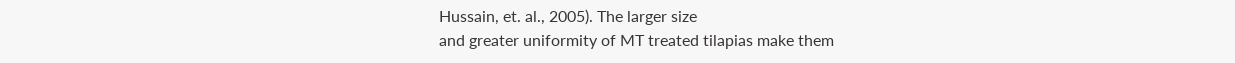Hussain, et. al., 2005). The larger size
and greater uniformity of MT treated tilapias make them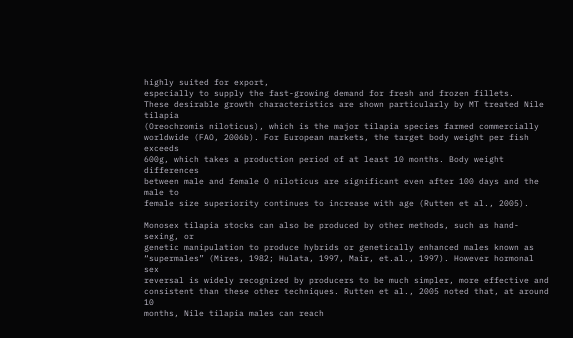highly suited for export,
especially to supply the fast-growing demand for fresh and frozen fillets.
These desirable growth characteristics are shown particularly by MT treated Nile tilapia
(Oreochromis niloticus), which is the major tilapia species farmed commercially
worldwide (FAO, 2006b). For European markets, the target body weight per fish exceeds
600g, which takes a production period of at least 10 months. Body weight differences
between male and female O niloticus are significant even after 100 days and the male to                                                                                                                                                  female size superiority continues to increase with age (Rutten et al., 2005).

Monosex tilapia stocks can also be produced by other methods, such as hand-sexing, or
genetic manipulation to produce hybrids or genetically enhanced males known as
“supermales” (Mires, 1982; Hulata, 1997, Mair, et.al., 1997). However hormonal sex
reversal is widely recognized by producers to be much simpler, more effective and
consistent than these other techniques. Rutten et al., 2005 noted that, at around 10
months, Nile tilapia males can reach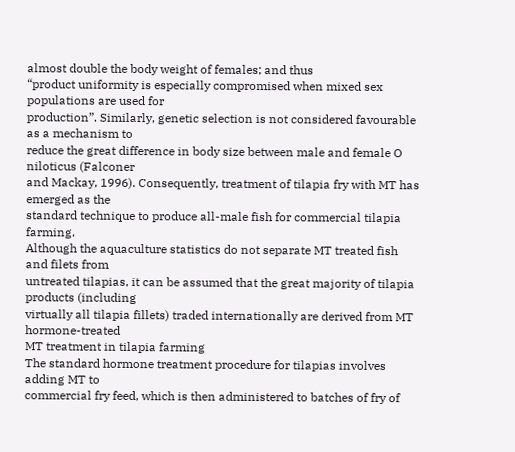almost double the body weight of females; and thus
“product uniformity is especially compromised when mixed sex populations are used for
production”. Similarly, genetic selection is not considered favourable as a mechanism to
reduce the great difference in body size between male and female O niloticus (Falconer
and Mackay, 1996). Consequently, treatment of tilapia fry with MT has emerged as the
standard technique to produce all-male fish for commercial tilapia farming.
Although the aquaculture statistics do not separate MT treated fish and filets from
untreated tilapias, it can be assumed that the great majority of tilapia products (including
virtually all tilapia fillets) traded internationally are derived from MT hormone-treated
MT treatment in tilapia farming
The standard hormone treatment procedure for tilapias involves adding MT to
commercial fry feed, which is then administered to batches of fry of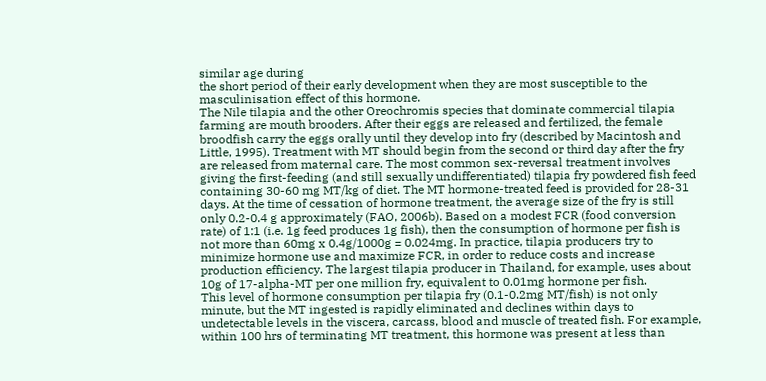similar age during
the short period of their early development when they are most susceptible to the
masculinisation effect of this hormone.
The Nile tilapia and the other Oreochromis species that dominate commercial tilapia
farming are mouth brooders. After their eggs are released and fertilized, the female
broodfish carry the eggs orally until they develop into fry (described by Macintosh and
Little, 1995). Treatment with MT should begin from the second or third day after the fry
are released from maternal care. The most common sex-reversal treatment involves
giving the first-feeding (and still sexually undifferentiated) tilapia fry powdered fish feed
containing 30-60 mg MT/kg of diet. The MT hormone-treated feed is provided for 28-31
days. At the time of cessation of hormone treatment, the average size of the fry is still
only 0.2-0.4 g approximately (FAO, 2006b). Based on a modest FCR (food conversion
rate) of 1:1 (i.e. 1g feed produces 1g fish), then the consumption of hormone per fish is
not more than 60mg x 0.4g/1000g = 0.024mg. In practice, tilapia producers try to
minimize hormone use and maximize FCR, in order to reduce costs and increase
production efficiency. The largest tilapia producer in Thailand, for example, uses about
10g of 17-alpha-MT per one million fry, equivalent to 0.01mg hormone per fish.
This level of hormone consumption per tilapia fry (0.1-0.2mg MT/fish) is not only
minute, but the MT ingested is rapidly eliminated and declines within days to
undetectable levels in the viscera, carcass, blood and muscle of treated fish. For example,
within 100 hrs of terminating MT treatment, this hormone was present at less than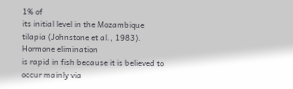1% of                                                                                                                                                          its initial level in the Mozambique tilapia (Johnstone et al., 1983). Hormone elimination
is rapid in fish because it is believed to occur mainly via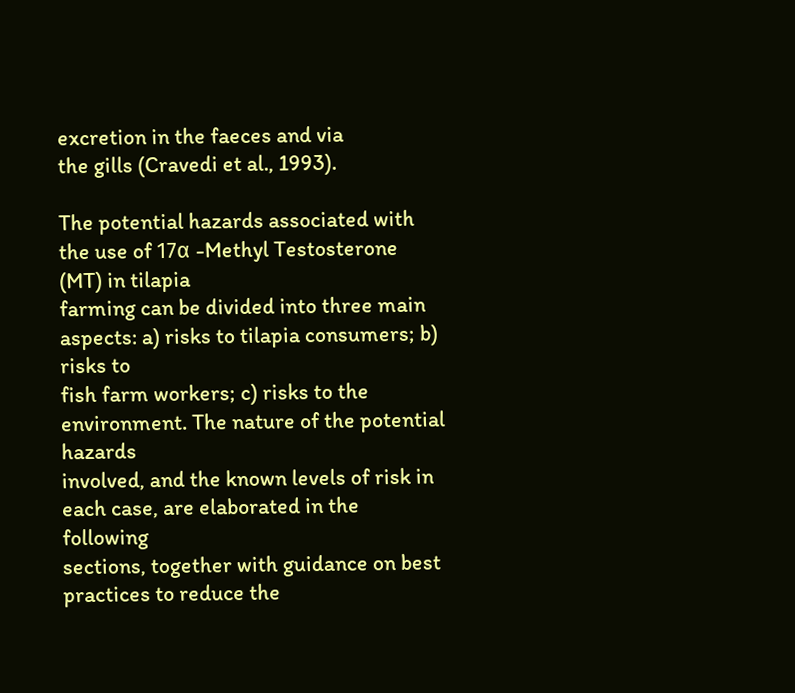excretion in the faeces and via
the gills (Cravedi et al., 1993).

The potential hazards associated with the use of 17α -Methyl Testosterone (MT) in tilapia
farming can be divided into three main aspects: a) risks to tilapia consumers; b) risks to
fish farm workers; c) risks to the environment. The nature of the potential hazards
involved, and the known levels of risk in each case, are elaborated in the following
sections, together with guidance on best practices to reduce the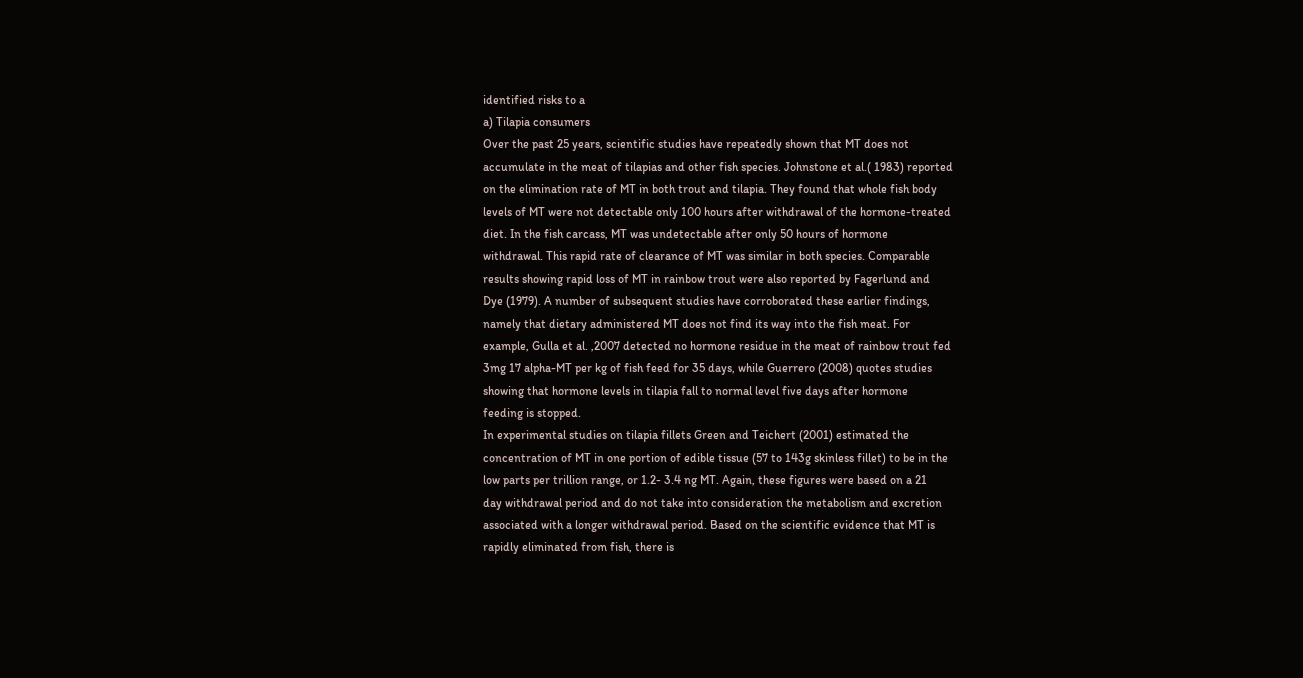identified risks to a
a) Tilapia consumers
Over the past 25 years, scientific studies have repeatedly shown that MT does not
accumulate in the meat of tilapias and other fish species. Johnstone et al.( 1983) reported
on the elimination rate of MT in both trout and tilapia. They found that whole fish body
levels of MT were not detectable only 100 hours after withdrawal of the hormone-treated
diet. In the fish carcass, MT was undetectable after only 50 hours of hormone
withdrawal. This rapid rate of clearance of MT was similar in both species. Comparable
results showing rapid loss of MT in rainbow trout were also reported by Fagerlund and
Dye (1979). A number of subsequent studies have corroborated these earlier findings,
namely that dietary administered MT does not find its way into the fish meat. For
example, Gulla et al. ,2007 detected no hormone residue in the meat of rainbow trout fed
3mg 17 alpha-MT per kg of fish feed for 35 days, while Guerrero (2008) quotes studies
showing that hormone levels in tilapia fall to normal level five days after hormone
feeding is stopped.
In experimental studies on tilapia fillets Green and Teichert (2001) estimated the
concentration of MT in one portion of edible tissue (57 to 143g skinless fillet) to be in the
low parts per trillion range, or 1.2- 3.4 ng MT. Again, these figures were based on a 21
day withdrawal period and do not take into consideration the metabolism and excretion
associated with a longer withdrawal period. Based on the scientific evidence that MT is
rapidly eliminated from fish, there is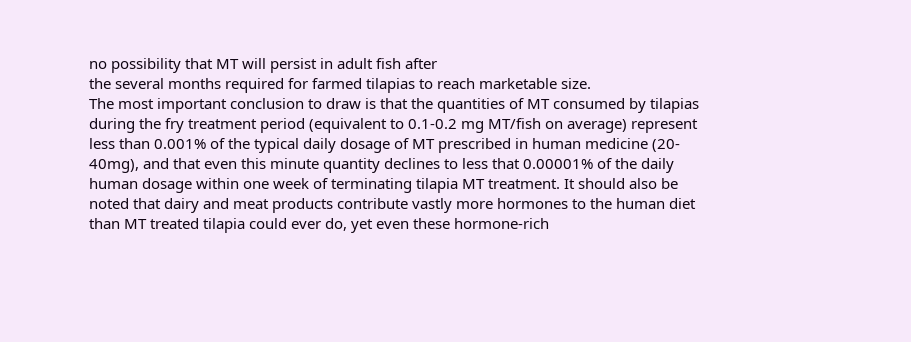no possibility that MT will persist in adult fish after
the several months required for farmed tilapias to reach marketable size.
The most important conclusion to draw is that the quantities of MT consumed by tilapias
during the fry treatment period (equivalent to 0.1-0.2 mg MT/fish on average) represent
less than 0.001% of the typical daily dosage of MT prescribed in human medicine (20-
40mg), and that even this minute quantity declines to less that 0.00001% of the daily
human dosage within one week of terminating tilapia MT treatment. It should also be
noted that dairy and meat products contribute vastly more hormones to the human diet
than MT treated tilapia could ever do, yet even these hormone-rich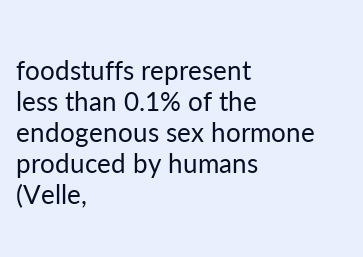foodstuffs represent                                                                                                                                                        less than 0.1% of the endogenous sex hormone produced by humans (Velle,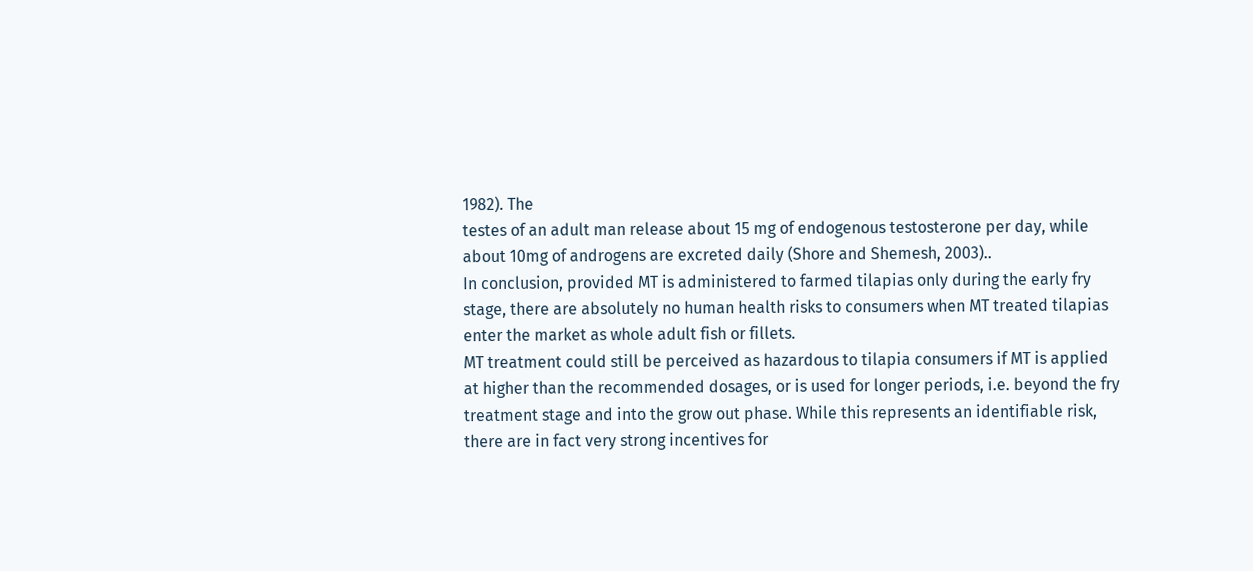1982). The
testes of an adult man release about 15 mg of endogenous testosterone per day, while
about 10mg of androgens are excreted daily (Shore and Shemesh, 2003)..
In conclusion, provided MT is administered to farmed tilapias only during the early fry
stage, there are absolutely no human health risks to consumers when MT treated tilapias
enter the market as whole adult fish or fillets.
MT treatment could still be perceived as hazardous to tilapia consumers if MT is applied
at higher than the recommended dosages, or is used for longer periods, i.e. beyond the fry
treatment stage and into the grow out phase. While this represents an identifiable risk,
there are in fact very strong incentives for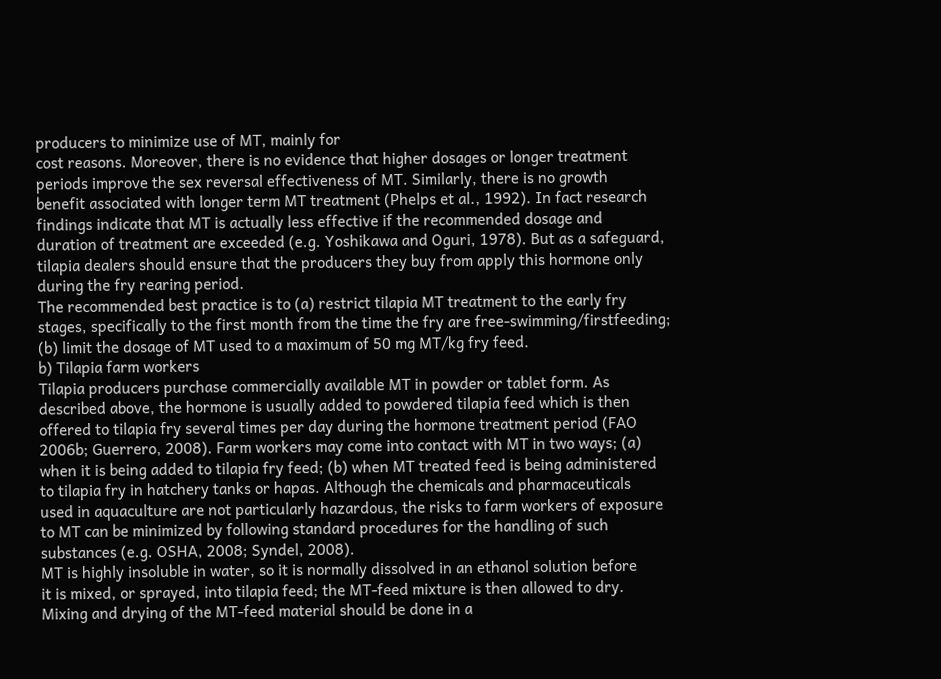producers to minimize use of MT, mainly for
cost reasons. Moreover, there is no evidence that higher dosages or longer treatment
periods improve the sex reversal effectiveness of MT. Similarly, there is no growth
benefit associated with longer term MT treatment (Phelps et al., 1992). In fact research
findings indicate that MT is actually less effective if the recommended dosage and
duration of treatment are exceeded (e.g. Yoshikawa and Oguri, 1978). But as a safeguard,
tilapia dealers should ensure that the producers they buy from apply this hormone only
during the fry rearing period.
The recommended best practice is to (a) restrict tilapia MT treatment to the early fry
stages, specifically to the first month from the time the fry are free-swimming/firstfeeding;
(b) limit the dosage of MT used to a maximum of 50 mg MT/kg fry feed.
b) Tilapia farm workers
Tilapia producers purchase commercially available MT in powder or tablet form. As
described above, the hormone is usually added to powdered tilapia feed which is then
offered to tilapia fry several times per day during the hormone treatment period (FAO
2006b; Guerrero, 2008). Farm workers may come into contact with MT in two ways; (a)
when it is being added to tilapia fry feed; (b) when MT treated feed is being administered
to tilapia fry in hatchery tanks or hapas. Although the chemicals and pharmaceuticals
used in aquaculture are not particularly hazardous, the risks to farm workers of exposure
to MT can be minimized by following standard procedures for the handling of such
substances (e.g. OSHA, 2008; Syndel, 2008).
MT is highly insoluble in water, so it is normally dissolved in an ethanol solution before
it is mixed, or sprayed, into tilapia feed; the MT-feed mixture is then allowed to dry.
Mixing and drying of the MT-feed material should be done in a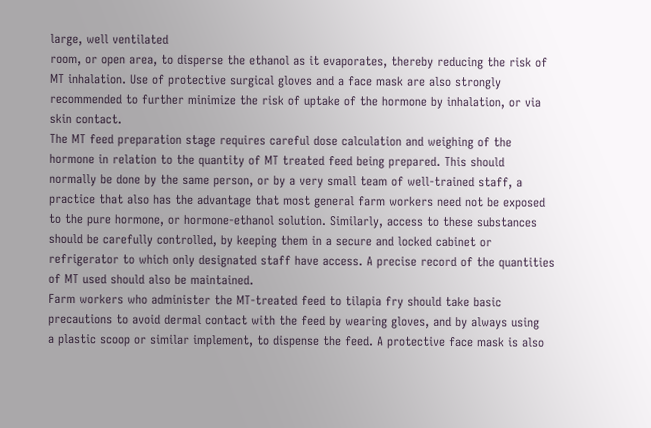large, well ventilated
room, or open area, to disperse the ethanol as it evaporates, thereby reducing the risk of
MT inhalation. Use of protective surgical gloves and a face mask are also strongly
recommended to further minimize the risk of uptake of the hormone by inhalation, or via
skin contact.
The MT feed preparation stage requires careful dose calculation and weighing of the                                                                                                                                                      hormone in relation to the quantity of MT treated feed being prepared. This should
normally be done by the same person, or by a very small team of well-trained staff, a
practice that also has the advantage that most general farm workers need not be exposed
to the pure hormone, or hormone-ethanol solution. Similarly, access to these substances
should be carefully controlled, by keeping them in a secure and locked cabinet or
refrigerator to which only designated staff have access. A precise record of the quantities
of MT used should also be maintained.
Farm workers who administer the MT-treated feed to tilapia fry should take basic
precautions to avoid dermal contact with the feed by wearing gloves, and by always using
a plastic scoop or similar implement, to dispense the feed. A protective face mask is also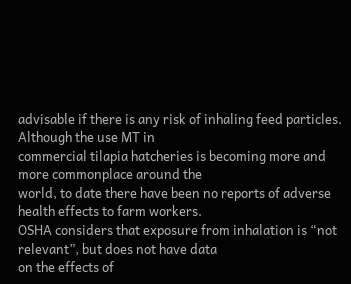advisable if there is any risk of inhaling feed particles. Although the use MT in
commercial tilapia hatcheries is becoming more and more commonplace around the
world, to date there have been no reports of adverse health effects to farm workers.
OSHA considers that exposure from inhalation is “not relevant”, but does not have data
on the effects of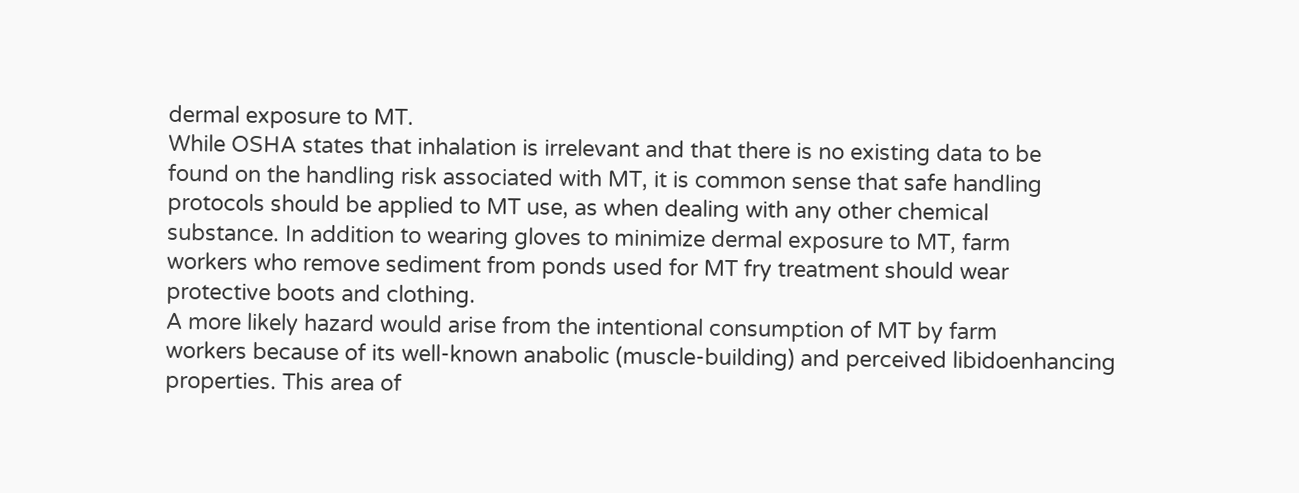dermal exposure to MT.
While OSHA states that inhalation is irrelevant and that there is no existing data to be
found on the handling risk associated with MT, it is common sense that safe handling
protocols should be applied to MT use, as when dealing with any other chemical
substance. In addition to wearing gloves to minimize dermal exposure to MT, farm
workers who remove sediment from ponds used for MT fry treatment should wear
protective boots and clothing.
A more likely hazard would arise from the intentional consumption of MT by farm
workers because of its well-known anabolic (muscle-building) and perceived libidoenhancing
properties. This area of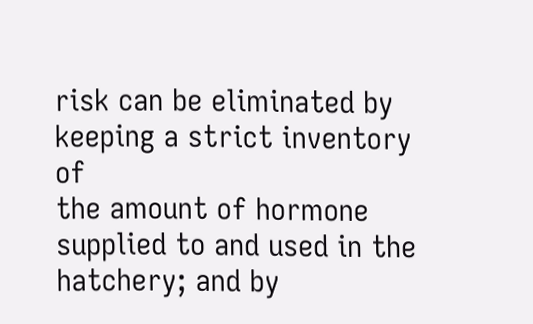risk can be eliminated by keeping a strict inventory of
the amount of hormone supplied to and used in the hatchery; and by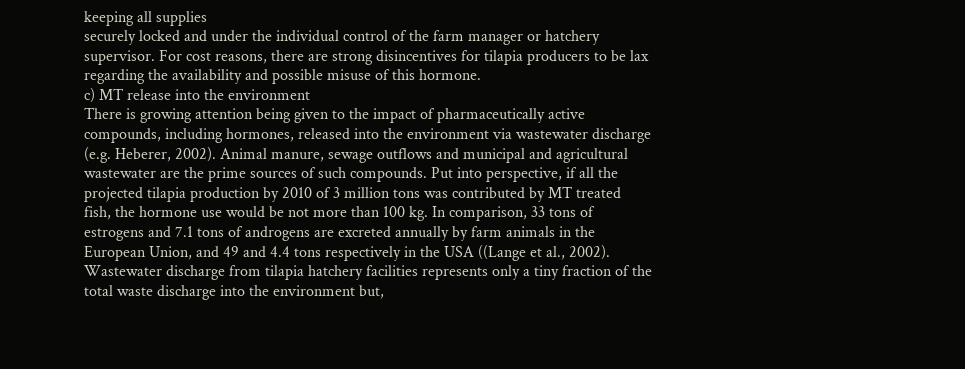keeping all supplies
securely locked and under the individual control of the farm manager or hatchery
supervisor. For cost reasons, there are strong disincentives for tilapia producers to be lax
regarding the availability and possible misuse of this hormone.
c) MT release into the environment
There is growing attention being given to the impact of pharmaceutically active
compounds, including hormones, released into the environment via wastewater discharge
(e.g. Heberer, 2002). Animal manure, sewage outflows and municipal and agricultural
wastewater are the prime sources of such compounds. Put into perspective, if all the
projected tilapia production by 2010 of 3 million tons was contributed by MT treated
fish, the hormone use would be not more than 100 kg. In comparison, 33 tons of
estrogens and 7.1 tons of androgens are excreted annually by farm animals in the
European Union, and 49 and 4.4 tons respectively in the USA ((Lange et al., 2002).
Wastewater discharge from tilapia hatchery facilities represents only a tiny fraction of the
total waste discharge into the environment but,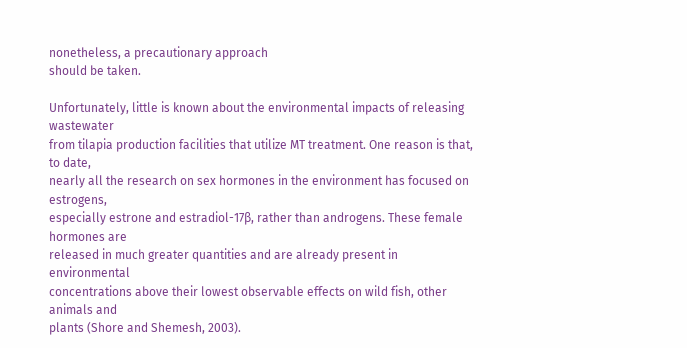nonetheless, a precautionary approach
should be taken.

Unfortunately, little is known about the environmental impacts of releasing wastewater
from tilapia production facilities that utilize MT treatment. One reason is that, to date,
nearly all the research on sex hormones in the environment has focused on estrogens,
especially estrone and estradiol-17β, rather than androgens. These female hormones are
released in much greater quantities and are already present in environmental
concentrations above their lowest observable effects on wild fish, other animals and
plants (Shore and Shemesh, 2003).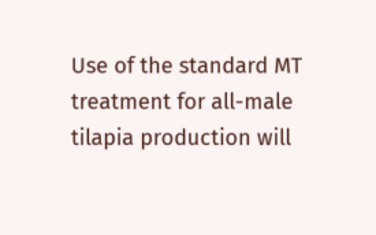Use of the standard MT treatment for all-male tilapia production will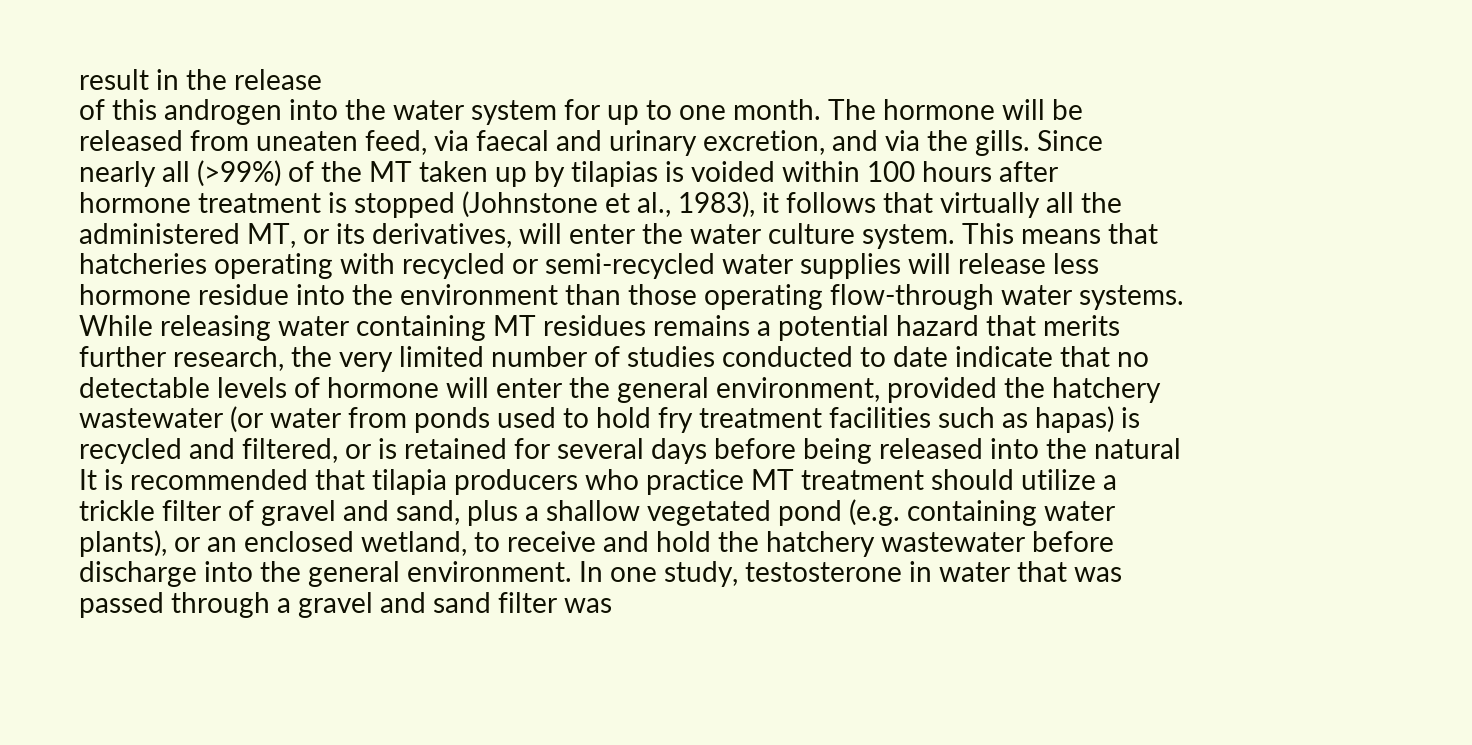result in the release
of this androgen into the water system for up to one month. The hormone will be
released from uneaten feed, via faecal and urinary excretion, and via the gills. Since
nearly all (>99%) of the MT taken up by tilapias is voided within 100 hours after
hormone treatment is stopped (Johnstone et al., 1983), it follows that virtually all the
administered MT, or its derivatives, will enter the water culture system. This means that
hatcheries operating with recycled or semi-recycled water supplies will release less
hormone residue into the environment than those operating flow-through water systems.
While releasing water containing MT residues remains a potential hazard that merits
further research, the very limited number of studies conducted to date indicate that no
detectable levels of hormone will enter the general environment, provided the hatchery
wastewater (or water from ponds used to hold fry treatment facilities such as hapas) is
recycled and filtered, or is retained for several days before being released into the natural
It is recommended that tilapia producers who practice MT treatment should utilize a
trickle filter of gravel and sand, plus a shallow vegetated pond (e.g. containing water
plants), or an enclosed wetland, to receive and hold the hatchery wastewater before
discharge into the general environment. In one study, testosterone in water that was
passed through a gravel and sand filter was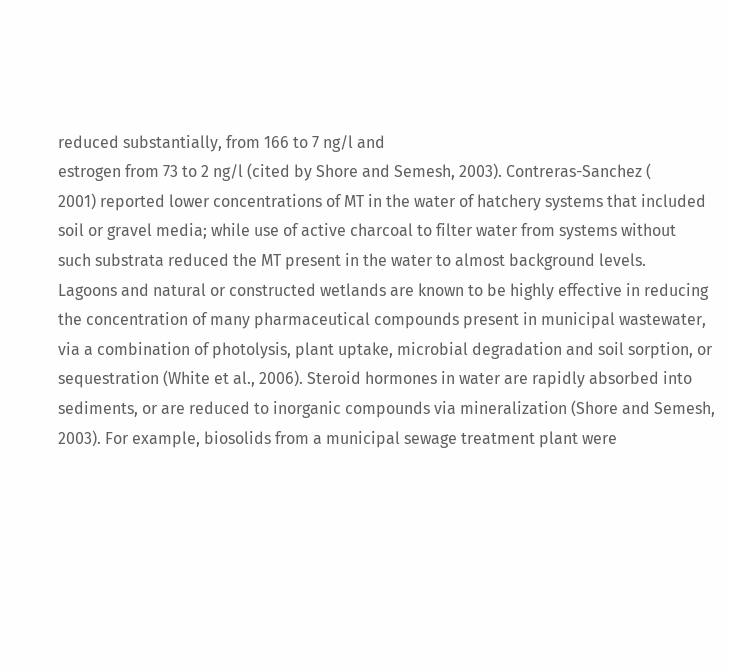reduced substantially, from 166 to 7 ng/l and
estrogen from 73 to 2 ng/l (cited by Shore and Semesh, 2003). Contreras-Sanchez (
2001) reported lower concentrations of MT in the water of hatchery systems that included
soil or gravel media; while use of active charcoal to filter water from systems without
such substrata reduced the MT present in the water to almost background levels.
Lagoons and natural or constructed wetlands are known to be highly effective in reducing
the concentration of many pharmaceutical compounds present in municipal wastewater,
via a combination of photolysis, plant uptake, microbial degradation and soil sorption, or
sequestration (White et al., 2006). Steroid hormones in water are rapidly absorbed into
sediments, or are reduced to inorganic compounds via mineralization (Shore and Semesh,
2003). For example, biosolids from a municipal sewage treatment plant were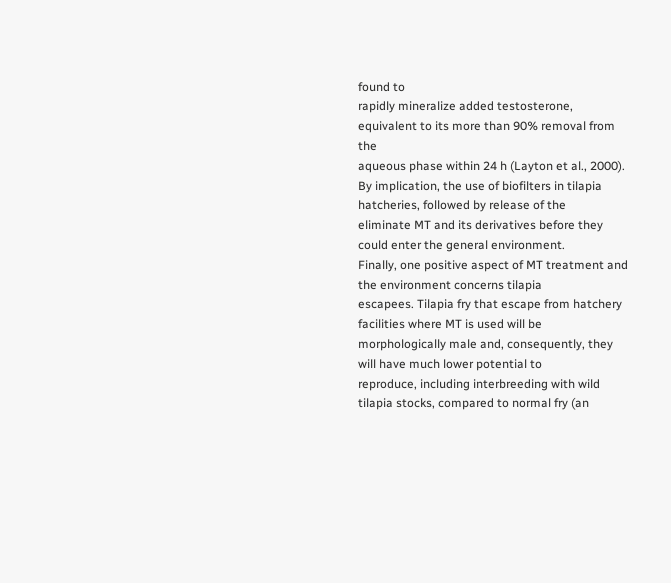found to
rapidly mineralize added testosterone, equivalent to its more than 90% removal from the
aqueous phase within 24 h (Layton et al., 2000).
By implication, the use of biofilters in tilapia hatcheries, followed by release of the                                                                                                                                                              eliminate MT and its derivatives before they could enter the general environment.
Finally, one positive aspect of MT treatment and the environment concerns tilapia
escapees. Tilapia fry that escape from hatchery facilities where MT is used will be
morphologically male and, consequently, they will have much lower potential to
reproduce, including interbreeding with wild tilapia stocks, compared to normal fry (an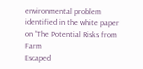environmental problem identified in the white paper on “The Potential Risks from Farm
Escaped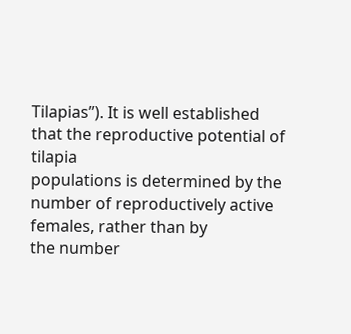Tilapias”). It is well established that the reproductive potential of tilapia
populations is determined by the number of reproductively active females, rather than by
the number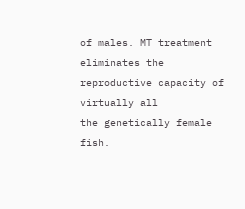of males. MT treatment eliminates the reproductive capacity of virtually all
the genetically female fish.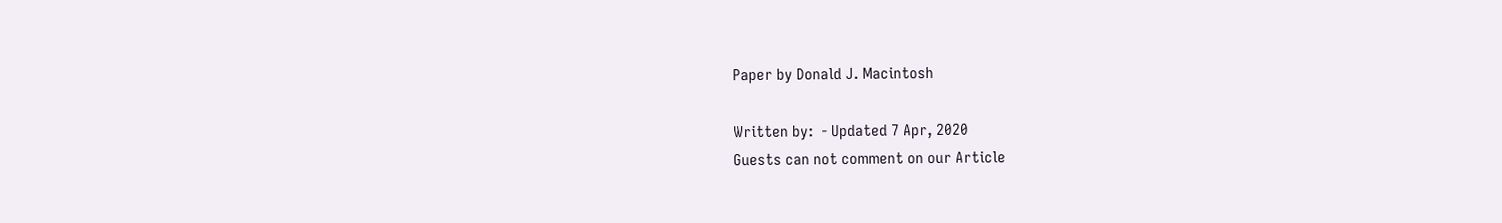Paper by Donald J. Macintosh

Written by:  - Updated 7 Apr, 2020
Guests can not comment on our Article